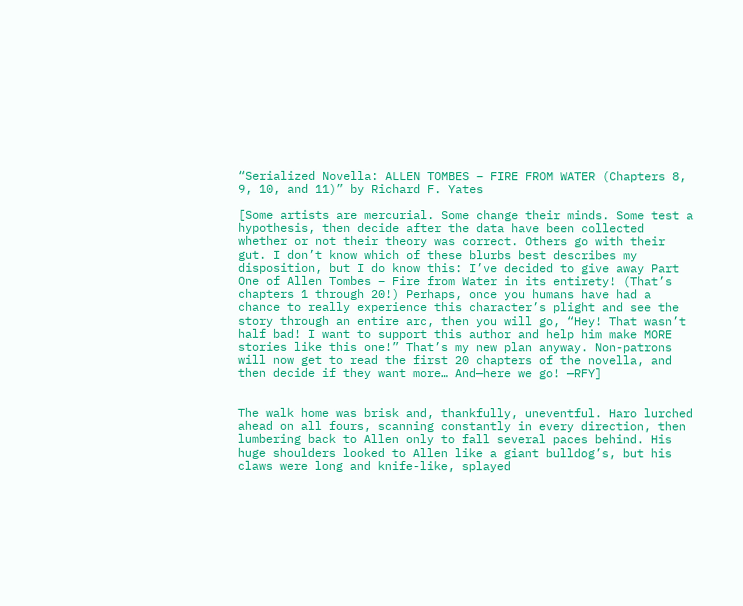“Serialized Novella: ALLEN TOMBES – FIRE FROM WATER (Chapters 8, 9, 10, and 11)” by Richard F. Yates

[Some artists are mercurial. Some change their minds. Some test a hypothesis, then decide after the data have been collected whether or not their theory was correct. Others go with their gut. I don’t know which of these blurbs best describes my disposition, but I do know this: I’ve decided to give away Part One of Allen Tombes – Fire from Water in its entirety! (That’s chapters 1 through 20!) Perhaps, once you humans have had a chance to really experience this character’s plight and see the story through an entire arc, then you will go, “Hey! That wasn’t half bad! I want to support this author and help him make MORE stories like this one!” That’s my new plan anyway. Non-patrons will now get to read the first 20 chapters of the novella, and then decide if they want more… And—here we go! —RFY]


The walk home was brisk and, thankfully, uneventful. Haro lurched ahead on all fours, scanning constantly in every direction, then lumbering back to Allen only to fall several paces behind. His huge shoulders looked to Allen like a giant bulldog’s, but his claws were long and knife-like, splayed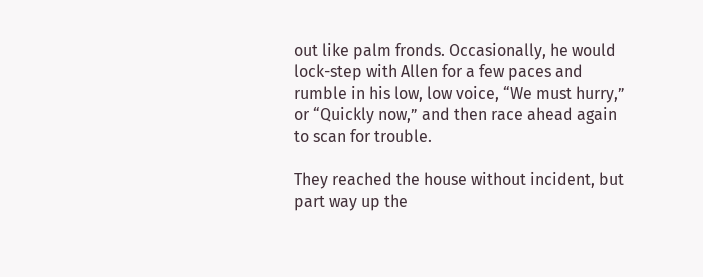out like palm fronds. Occasionally, he would lock-step with Allen for a few paces and rumble in his low, low voice, “We must hurry,” or “Quickly now,” and then race ahead again to scan for trouble.

They reached the house without incident, but part way up the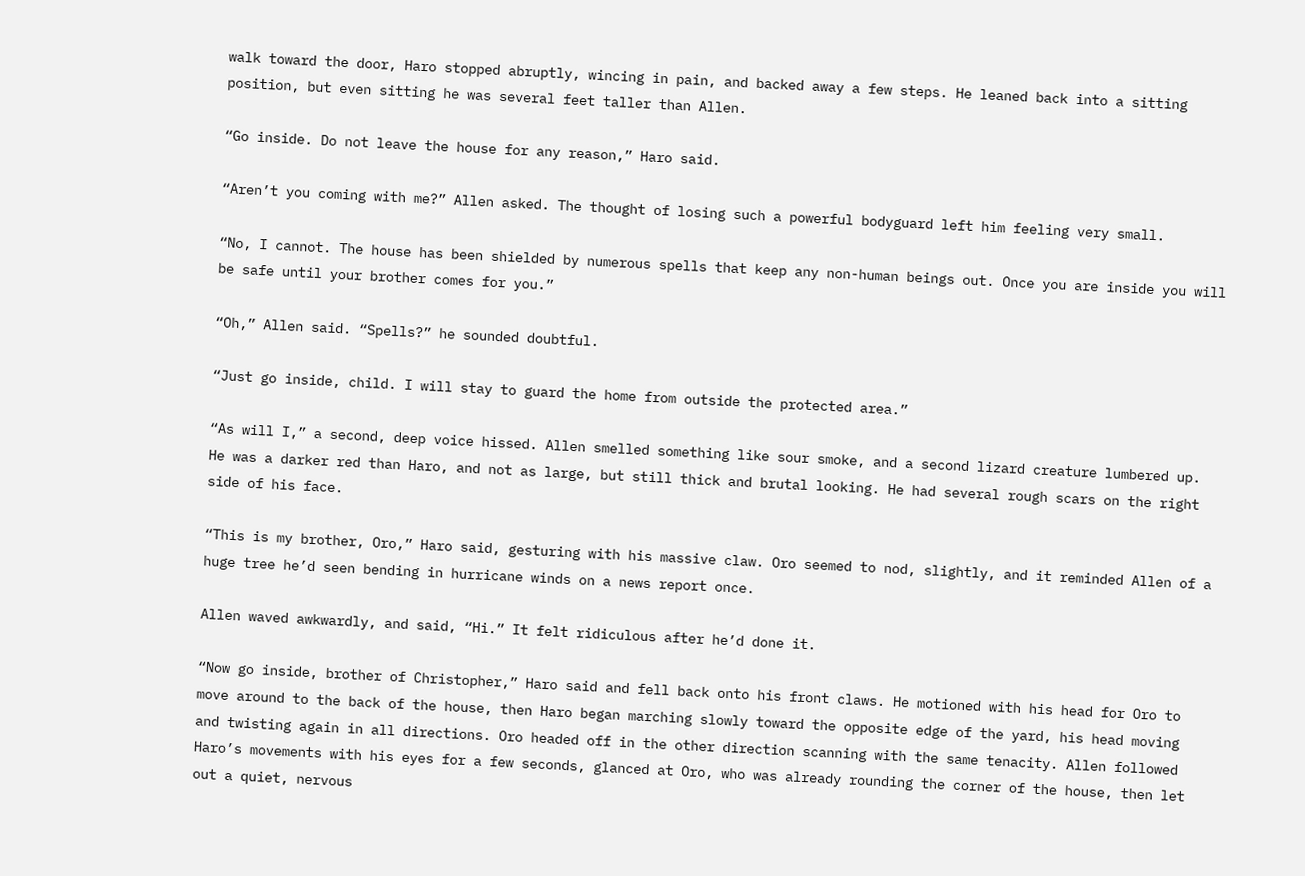walk toward the door, Haro stopped abruptly, wincing in pain, and backed away a few steps. He leaned back into a sitting position, but even sitting he was several feet taller than Allen.

“Go inside. Do not leave the house for any reason,” Haro said.

“Aren’t you coming with me?” Allen asked. The thought of losing such a powerful bodyguard left him feeling very small.

“No, I cannot. The house has been shielded by numerous spells that keep any non-human beings out. Once you are inside you will be safe until your brother comes for you.”

“Oh,” Allen said. “Spells?” he sounded doubtful.

“Just go inside, child. I will stay to guard the home from outside the protected area.”

“As will I,” a second, deep voice hissed. Allen smelled something like sour smoke, and a second lizard creature lumbered up. He was a darker red than Haro, and not as large, but still thick and brutal looking. He had several rough scars on the right side of his face.

“This is my brother, Oro,” Haro said, gesturing with his massive claw. Oro seemed to nod, slightly, and it reminded Allen of a huge tree he’d seen bending in hurricane winds on a news report once.

Allen waved awkwardly, and said, “Hi.” It felt ridiculous after he’d done it.

“Now go inside, brother of Christopher,” Haro said and fell back onto his front claws. He motioned with his head for Oro to move around to the back of the house, then Haro began marching slowly toward the opposite edge of the yard, his head moving and twisting again in all directions. Oro headed off in the other direction scanning with the same tenacity. Allen followed Haro’s movements with his eyes for a few seconds, glanced at Oro, who was already rounding the corner of the house, then let out a quiet, nervous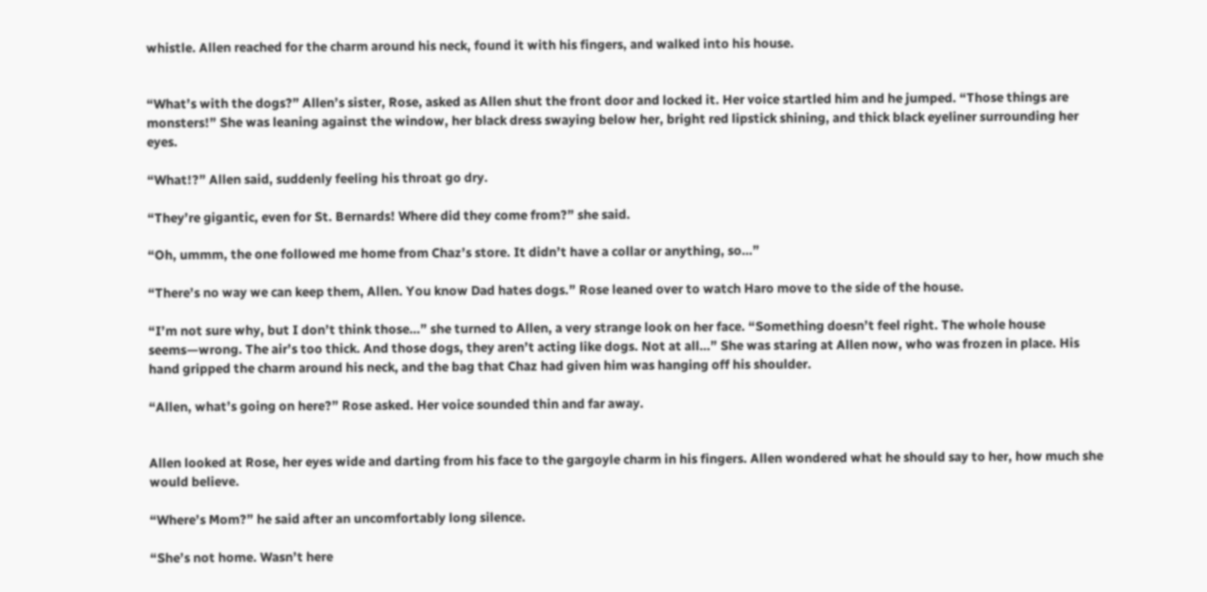whistle. Allen reached for the charm around his neck, found it with his fingers, and walked into his house.


“What’s with the dogs?” Allen’s sister, Rose, asked as Allen shut the front door and locked it. Her voice startled him and he jumped. “Those things are monsters!” She was leaning against the window, her black dress swaying below her, bright red lipstick shining, and thick black eyeliner surrounding her eyes.

“What!?” Allen said, suddenly feeling his throat go dry.

“They’re gigantic, even for St. Bernards! Where did they come from?” she said.

“Oh, ummm, the one followed me home from Chaz’s store. It didn’t have a collar or anything, so…”

“There’s no way we can keep them, Allen. You know Dad hates dogs.” Rose leaned over to watch Haro move to the side of the house.

“I’m not sure why, but I don’t think those…” she turned to Allen, a very strange look on her face. “Something doesn’t feel right. The whole house seems—wrong. The air’s too thick. And those dogs, they aren’t acting like dogs. Not at all…” She was staring at Allen now, who was frozen in place. His hand gripped the charm around his neck, and the bag that Chaz had given him was hanging off his shoulder.

“Allen, what’s going on here?” Rose asked. Her voice sounded thin and far away.


Allen looked at Rose, her eyes wide and darting from his face to the gargoyle charm in his fingers. Allen wondered what he should say to her, how much she would believe.

“Where’s Mom?” he said after an uncomfortably long silence.

“She’s not home. Wasn’t here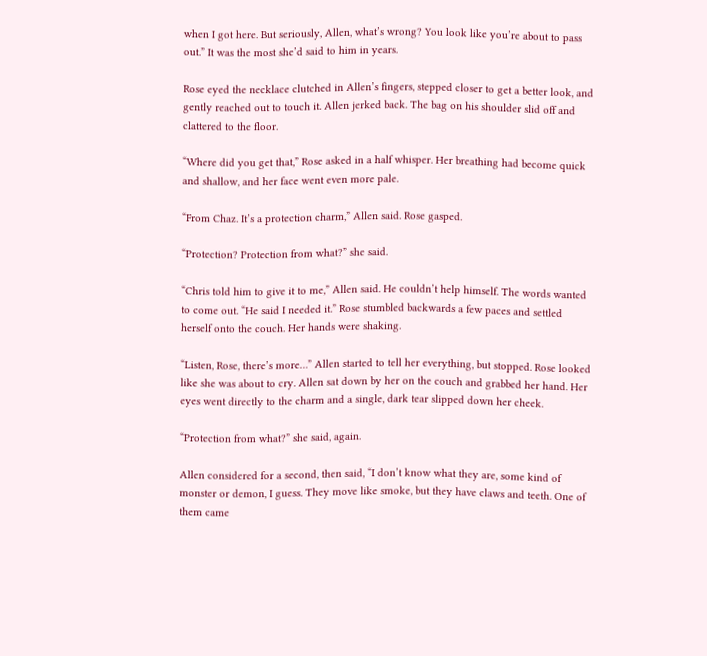when I got here. But seriously, Allen, what’s wrong? You look like you’re about to pass out.” It was the most she’d said to him in years.

Rose eyed the necklace clutched in Allen’s fingers, stepped closer to get a better look, and gently reached out to touch it. Allen jerked back. The bag on his shoulder slid off and clattered to the floor.

“Where did you get that,” Rose asked in a half whisper. Her breathing had become quick and shallow, and her face went even more pale.

“From Chaz. It’s a protection charm,” Allen said. Rose gasped.

“Protection? Protection from what?” she said.

“Chris told him to give it to me,” Allen said. He couldn’t help himself. The words wanted to come out. “He said I needed it.” Rose stumbled backwards a few paces and settled herself onto the couch. Her hands were shaking.

“Listen, Rose, there’s more…” Allen started to tell her everything, but stopped. Rose looked like she was about to cry. Allen sat down by her on the couch and grabbed her hand. Her eyes went directly to the charm and a single, dark tear slipped down her cheek.

“Protection from what?” she said, again.

Allen considered for a second, then said, “I don’t know what they are, some kind of monster or demon, I guess. They move like smoke, but they have claws and teeth. One of them came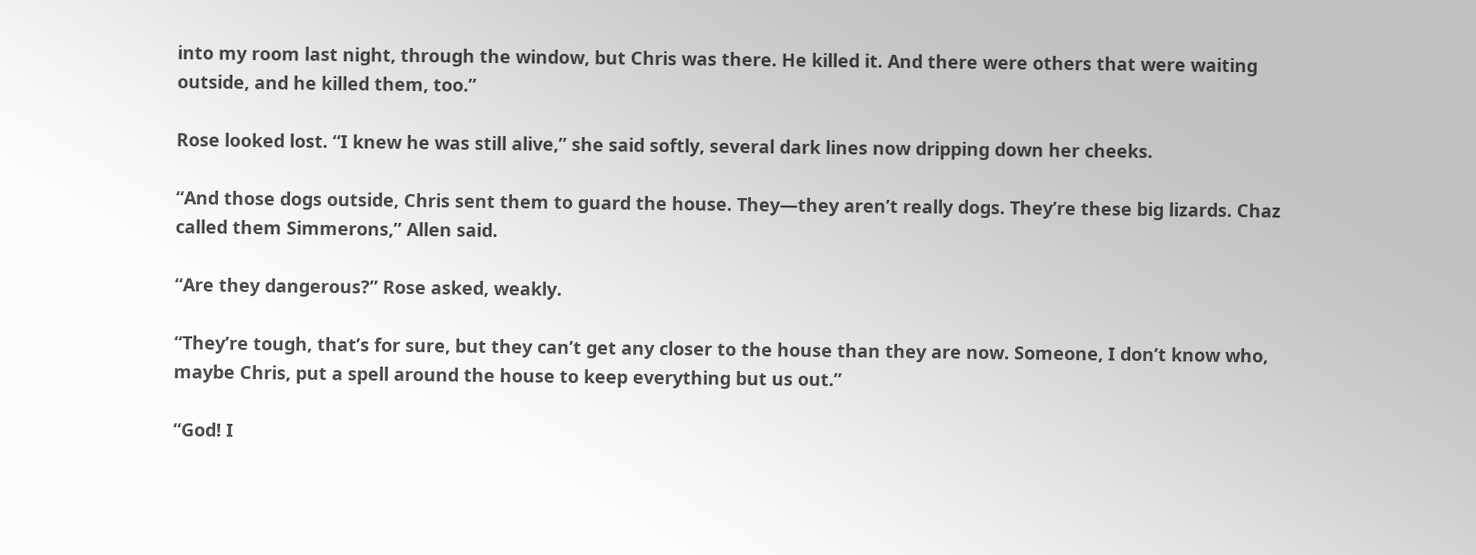into my room last night, through the window, but Chris was there. He killed it. And there were others that were waiting outside, and he killed them, too.”

Rose looked lost. “I knew he was still alive,” she said softly, several dark lines now dripping down her cheeks.

“And those dogs outside, Chris sent them to guard the house. They—they aren’t really dogs. They’re these big lizards. Chaz called them Simmerons,” Allen said.

“Are they dangerous?” Rose asked, weakly.

“They’re tough, that’s for sure, but they can’t get any closer to the house than they are now. Someone, I don’t know who, maybe Chris, put a spell around the house to keep everything but us out.”

“God! I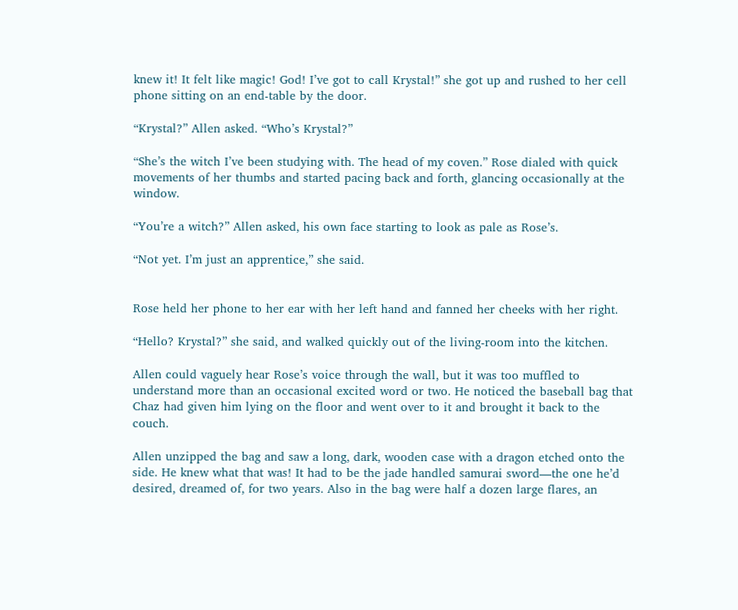knew it! It felt like magic! God! I’ve got to call Krystal!” she got up and rushed to her cell phone sitting on an end-table by the door.

“Krystal?” Allen asked. “Who’s Krystal?”

“She’s the witch I’ve been studying with. The head of my coven.” Rose dialed with quick movements of her thumbs and started pacing back and forth, glancing occasionally at the window.

“You’re a witch?” Allen asked, his own face starting to look as pale as Rose’s.

“Not yet. I’m just an apprentice,” she said.


Rose held her phone to her ear with her left hand and fanned her cheeks with her right.

“Hello? Krystal?” she said, and walked quickly out of the living-room into the kitchen.

Allen could vaguely hear Rose’s voice through the wall, but it was too muffled to understand more than an occasional excited word or two. He noticed the baseball bag that Chaz had given him lying on the floor and went over to it and brought it back to the couch.

Allen unzipped the bag and saw a long, dark, wooden case with a dragon etched onto the side. He knew what that was! It had to be the jade handled samurai sword—the one he’d desired, dreamed of, for two years. Also in the bag were half a dozen large flares, an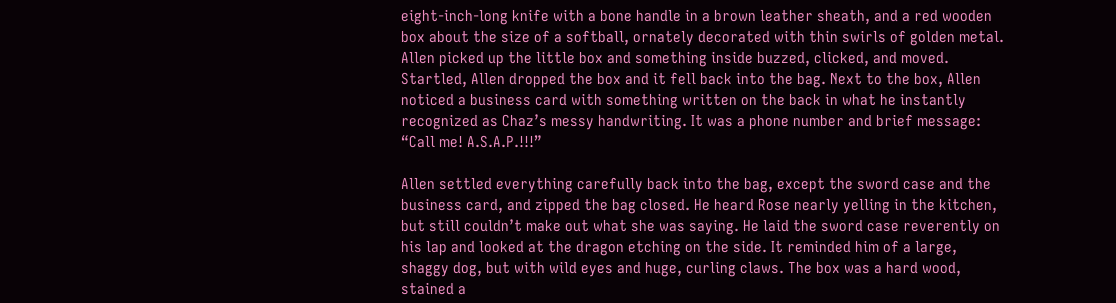eight-inch-long knife with a bone handle in a brown leather sheath, and a red wooden box about the size of a softball, ornately decorated with thin swirls of golden metal. Allen picked up the little box and something inside buzzed, clicked, and moved. Startled, Allen dropped the box and it fell back into the bag. Next to the box, Allen noticed a business card with something written on the back in what he instantly recognized as Chaz’s messy handwriting. It was a phone number and brief message: “Call me! A.S.A.P.!!!”

Allen settled everything carefully back into the bag, except the sword case and the business card, and zipped the bag closed. He heard Rose nearly yelling in the kitchen, but still couldn’t make out what she was saying. He laid the sword case reverently on his lap and looked at the dragon etching on the side. It reminded him of a large, shaggy dog, but with wild eyes and huge, curling claws. The box was a hard wood, stained a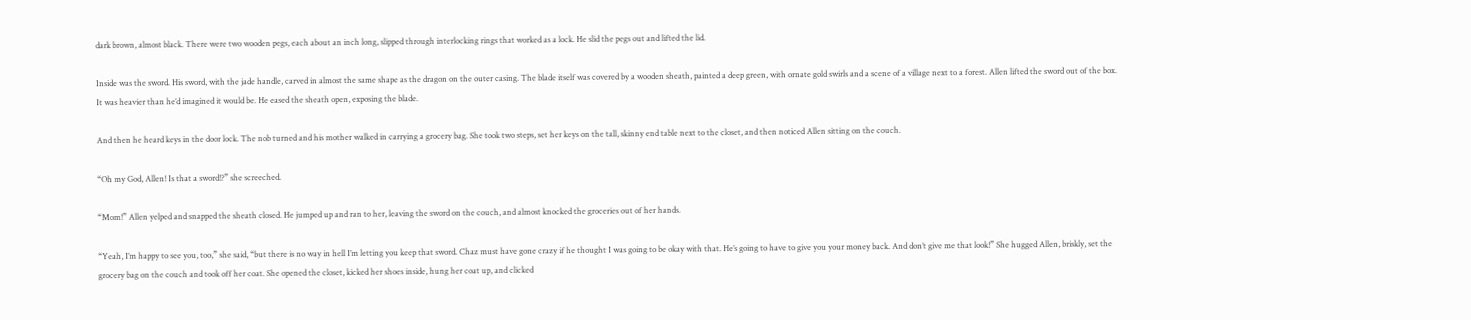dark brown, almost black. There were two wooden pegs, each about an inch long, slipped through interlocking rings that worked as a lock. He slid the pegs out and lifted the lid.

Inside was the sword. His sword, with the jade handle, carved in almost the same shape as the dragon on the outer casing. The blade itself was covered by a wooden sheath, painted a deep green, with ornate gold swirls and a scene of a village next to a forest. Allen lifted the sword out of the box. It was heavier than he’d imagined it would be. He eased the sheath open, exposing the blade.

And then he heard keys in the door lock. The nob turned and his mother walked in carrying a grocery bag. She took two steps, set her keys on the tall, skinny end table next to the closet, and then noticed Allen sitting on the couch.

“Oh my God, Allen! Is that a sword!?” she screeched.

“Mom!” Allen yelped and snapped the sheath closed. He jumped up and ran to her, leaving the sword on the couch, and almost knocked the groceries out of her hands.

“Yeah, I’m happy to see you, too,” she said, “but there is no way in hell I’m letting you keep that sword. Chaz must have gone crazy if he thought I was going to be okay with that. He’s going to have to give you your money back. And don’t give me that look!” She hugged Allen, briskly, set the grocery bag on the couch and took off her coat. She opened the closet, kicked her shoes inside, hung her coat up, and clicked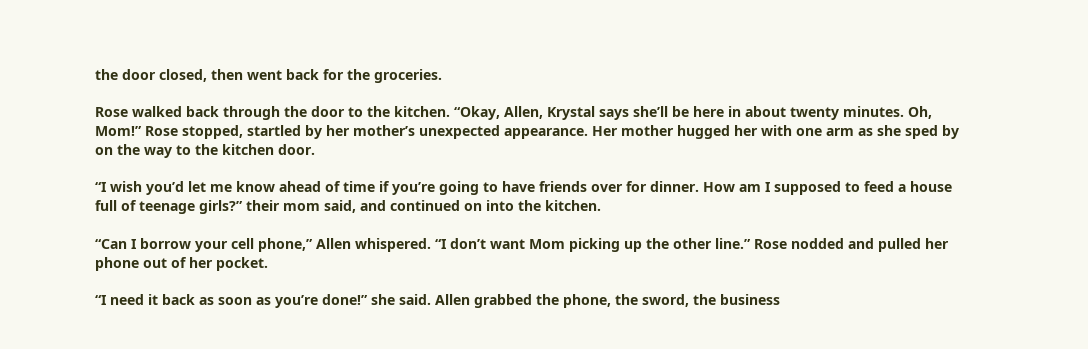the door closed, then went back for the groceries.

Rose walked back through the door to the kitchen. “Okay, Allen, Krystal says she’ll be here in about twenty minutes. Oh, Mom!” Rose stopped, startled by her mother’s unexpected appearance. Her mother hugged her with one arm as she sped by on the way to the kitchen door.

“I wish you’d let me know ahead of time if you’re going to have friends over for dinner. How am I supposed to feed a house full of teenage girls?” their mom said, and continued on into the kitchen.

“Can I borrow your cell phone,” Allen whispered. “I don’t want Mom picking up the other line.” Rose nodded and pulled her phone out of her pocket.

“I need it back as soon as you’re done!” she said. Allen grabbed the phone, the sword, the business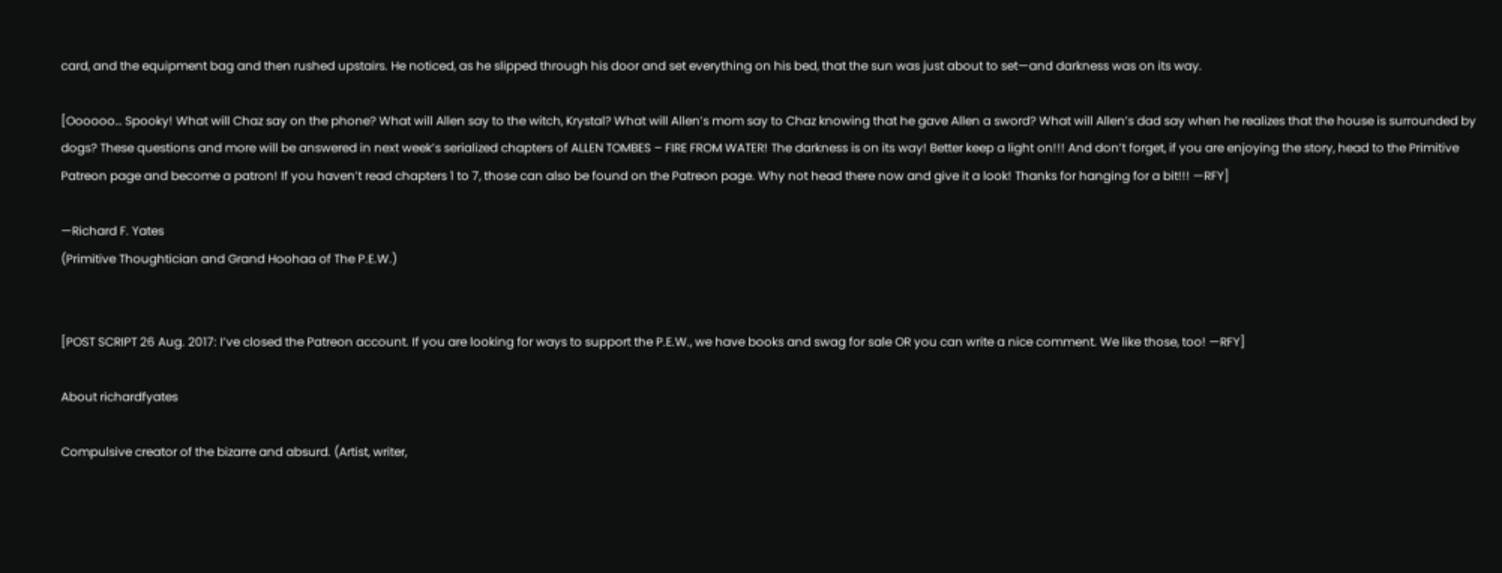card, and the equipment bag and then rushed upstairs. He noticed, as he slipped through his door and set everything on his bed, that the sun was just about to set—and darkness was on its way.

[Oooooo… Spooky! What will Chaz say on the phone? What will Allen say to the witch, Krystal? What will Allen’s mom say to Chaz knowing that he gave Allen a sword? What will Allen’s dad say when he realizes that the house is surrounded by dogs? These questions and more will be answered in next week’s serialized chapters of ALLEN TOMBES – FIRE FROM WATER! The darkness is on its way! Better keep a light on!!! And don’t forget, if you are enjoying the story, head to the Primitive Patreon page and become a patron! If you haven’t read chapters 1 to 7, those can also be found on the Patreon page. Why not head there now and give it a look! Thanks for hanging for a bit!!! —RFY]

—Richard F. Yates
(Primitive Thoughtician and Grand Hoohaa of The P.E.W.)


[POST SCRIPT 26 Aug. 2017: I’ve closed the Patreon account. If you are looking for ways to support the P.E.W., we have books and swag for sale OR you can write a nice comment. We like those, too! —RFY]

About richardfyates

Compulsive creator of the bizarre and absurd. (Artist, writer,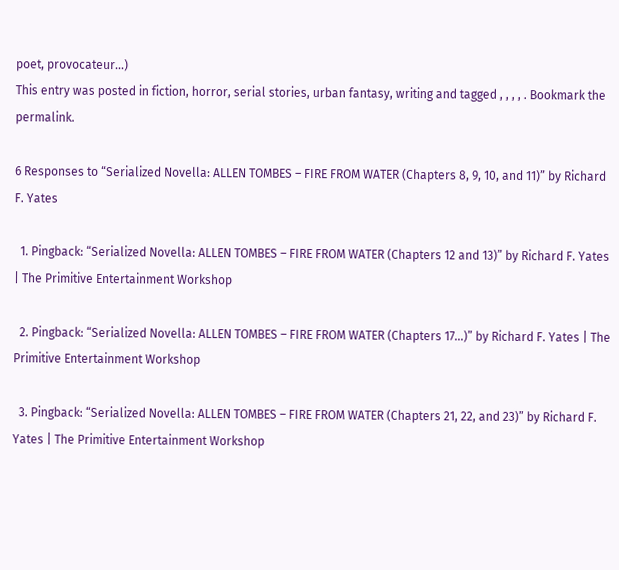poet, provocateur...)
This entry was posted in fiction, horror, serial stories, urban fantasy, writing and tagged , , , , . Bookmark the permalink.

6 Responses to “Serialized Novella: ALLEN TOMBES – FIRE FROM WATER (Chapters 8, 9, 10, and 11)” by Richard F. Yates

  1. Pingback: “Serialized Novella: ALLEN TOMBES – FIRE FROM WATER (Chapters 12 and 13)” by Richard F. Yates | The Primitive Entertainment Workshop

  2. Pingback: “Serialized Novella: ALLEN TOMBES – FIRE FROM WATER (Chapters 17…)” by Richard F. Yates | The Primitive Entertainment Workshop

  3. Pingback: “Serialized Novella: ALLEN TOMBES – FIRE FROM WATER (Chapters 21, 22, and 23)” by Richard F. Yates | The Primitive Entertainment Workshop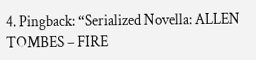4. Pingback: “Serialized Novella: ALLEN TOMBES – FIRE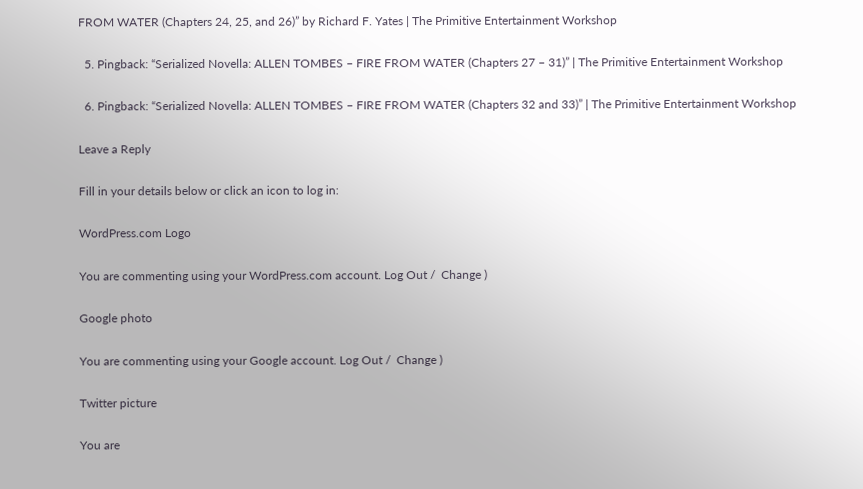FROM WATER (Chapters 24, 25, and 26)” by Richard F. Yates | The Primitive Entertainment Workshop

  5. Pingback: “Serialized Novella: ALLEN TOMBES – FIRE FROM WATER (Chapters 27 – 31)” | The Primitive Entertainment Workshop

  6. Pingback: “Serialized Novella: ALLEN TOMBES – FIRE FROM WATER (Chapters 32 and 33)” | The Primitive Entertainment Workshop

Leave a Reply

Fill in your details below or click an icon to log in:

WordPress.com Logo

You are commenting using your WordPress.com account. Log Out /  Change )

Google photo

You are commenting using your Google account. Log Out /  Change )

Twitter picture

You are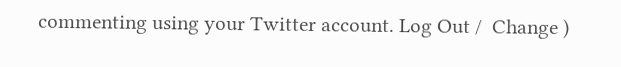commenting using your Twitter account. Log Out /  Change )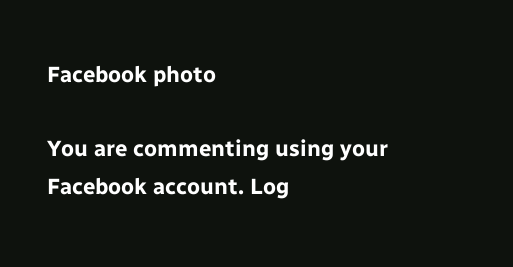Facebook photo

You are commenting using your Facebook account. Log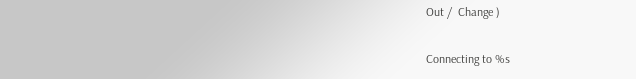Out /  Change )

Connecting to %s